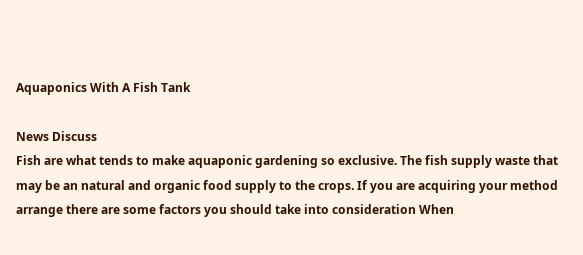Aquaponics With A Fish Tank

News Discuss
Fish are what tends to make aquaponic gardening so exclusive. The fish supply waste that may be an natural and organic food supply to the crops. If you are acquiring your method arrange there are some factors you should take into consideration When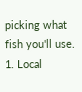picking what fish you'll use. 1. Local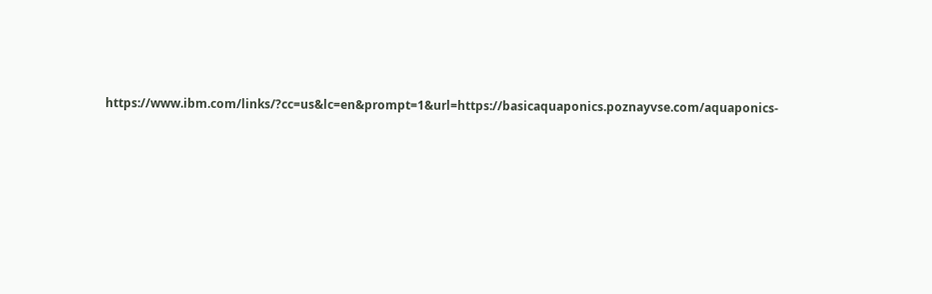https://www.ibm.com/links/?cc=us&lc=en&prompt=1&url=https://basicaquaponics.poznayvse.com/aquaponics-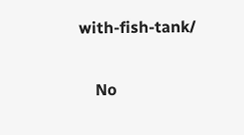with-fish-tank/


    No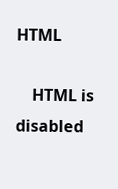HTML

    HTML is disabled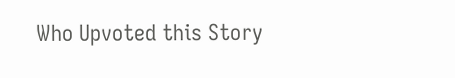Who Upvoted this Story